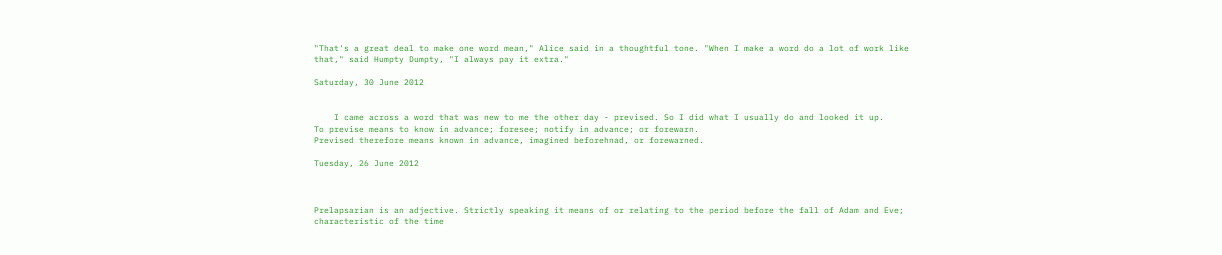"That's a great deal to make one word mean," Alice said in a thoughtful tone. "When I make a word do a lot of work like that," said Humpty Dumpty, "I always pay it extra."

Saturday, 30 June 2012


    I came across a word that was new to me the other day - prevised. So I did what I usually do and looked it up.
To previse means to know in advance; foresee; notify in advance; or forewarn.
Prevised therefore means known in advance, imagined beforehnad, or forewarned.

Tuesday, 26 June 2012



Prelapsarian is an adjective. Strictly speaking it means of or relating to the period before the fall of Adam and Eve; characteristic of the time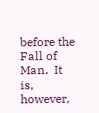before the Fall of Man.  It is, however,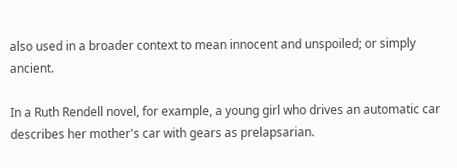also used in a broader context to mean innocent and unspoiled; or simply ancient.

In a Ruth Rendell novel, for example, a young girl who drives an automatic car describes her mother's car with gears as prelapsarian.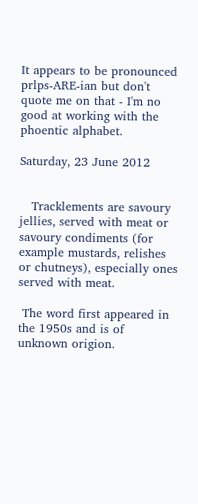It appears to be pronounced prlps-ARE-ian but don't quote me on that - I'm no good at working with the phoentic alphabet.

Saturday, 23 June 2012


   Tracklements are savoury jellies, served with meat or savoury condiments (for example mustards, relishes or chutneys), especially ones served with meat.

 The word first appeared in the 1950s and is of unknown origion.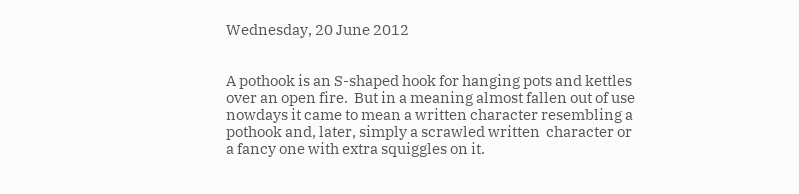Wednesday, 20 June 2012


A pothook is an S-shaped hook for hanging pots and kettles over an open fire.  But in a meaning almost fallen out of use nowdays it came to mean a written character resembling a pothook and, later, simply a scrawled written  character or a fancy one with extra squiggles on it.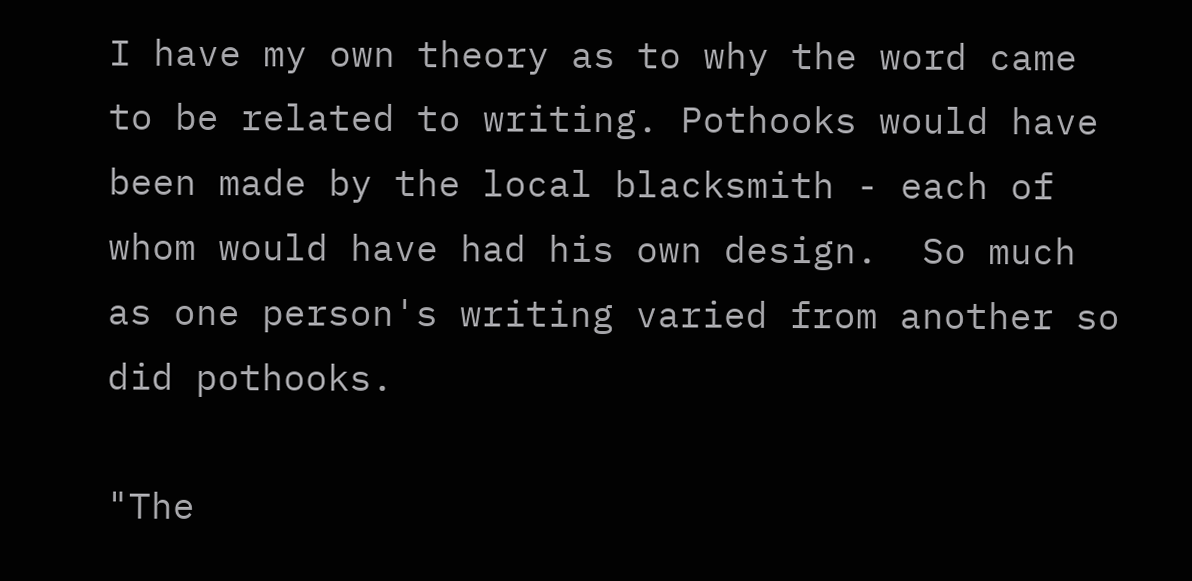I have my own theory as to why the word came to be related to writing. Pothooks would have been made by the local blacksmith - each of whom would have had his own design.  So much as one person's writing varied from another so did pothooks.

"The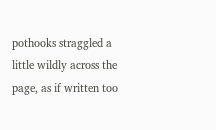pothooks straggled a little wildly across the page, as if written too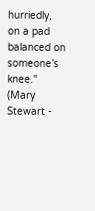hurriedly, on a pad balanced on someone’s knee." (Mary Stewart -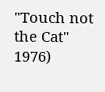"Touch not the Cat" 1976)